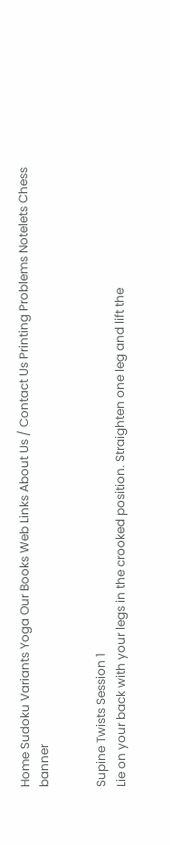Home Sudoku Variants Yoga Our Books Web Links About Us / Contact Us Printing Problems Notelets Chess banner


Supine Twists Session 1
Lie on your back with your legs in the crooked position. Straighten one leg and lift the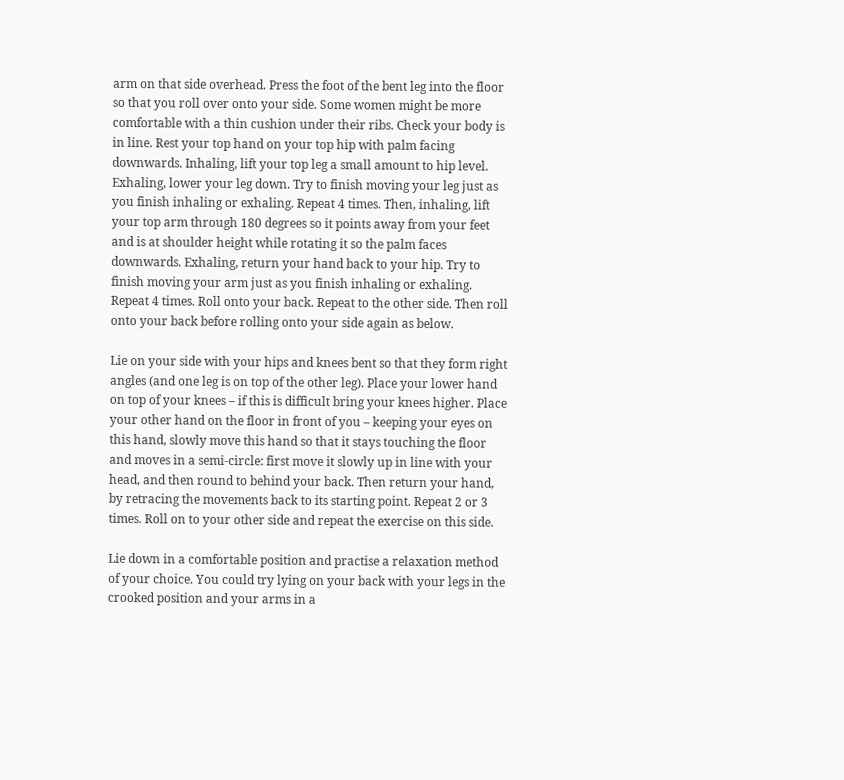arm on that side overhead. Press the foot of the bent leg into the floor so that you roll over onto your side. Some women might be more comfortable with a thin cushion under their ribs. Check your body is in line. Rest your top hand on your top hip with palm facing downwards. Inhaling, lift your top leg a small amount to hip level. Exhaling, lower your leg down. Try to finish moving your leg just as you finish inhaling or exhaling. Repeat 4 times. Then, inhaling, lift your top arm through 180 degrees so it points away from your feet and is at shoulder height while rotating it so the palm faces downwards. Exhaling, return your hand back to your hip. Try to finish moving your arm just as you finish inhaling or exhaling. Repeat 4 times. Roll onto your back. Repeat to the other side. Then roll onto your back before rolling onto your side again as below.

Lie on your side with your hips and knees bent so that they form right angles (and one leg is on top of the other leg). Place your lower hand on top of your knees – if this is difficult bring your knees higher. Place your other hand on the floor in front of you – keeping your eyes on this hand, slowly move this hand so that it stays touching the floor and moves in a semi-circle: first move it slowly up in line with your head, and then round to behind your back. Then return your hand, by retracing the movements back to its starting point. Repeat 2 or 3 times. Roll on to your other side and repeat the exercise on this side.

Lie down in a comfortable position and practise a relaxation method of your choice. You could try lying on your back with your legs in the crooked position and your arms in a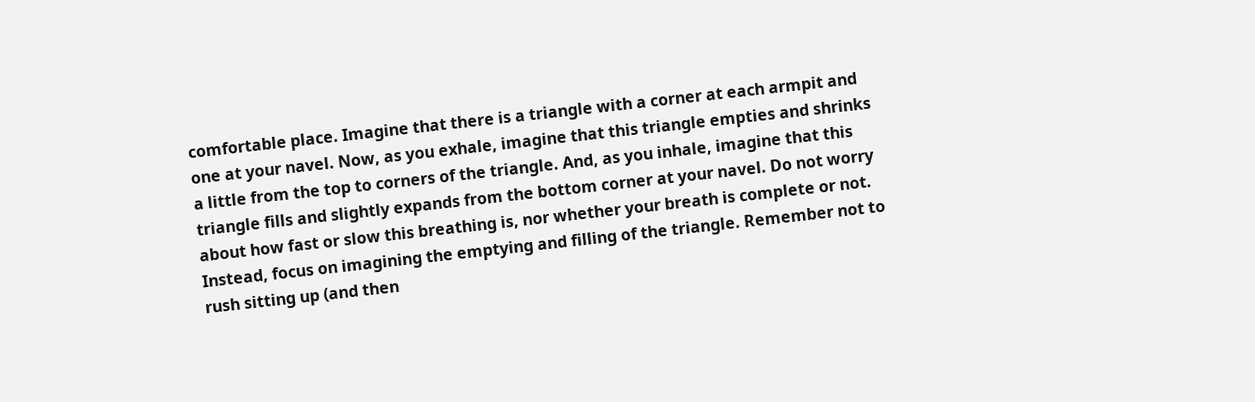comfortable place. Imagine that there is a triangle with a corner at each armpit and one at your navel. Now, as you exhale, imagine that this triangle empties and shrinks a little from the top to corners of the triangle. And, as you inhale, imagine that this triangle fills and slightly expands from the bottom corner at your navel. Do not worry about how fast or slow this breathing is, nor whether your breath is complete or not. Instead, focus on imagining the emptying and filling of the triangle. Remember not to rush sitting up (and then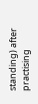standing) after practising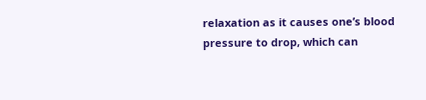relaxation as it causes one’s blood pressure to drop, which can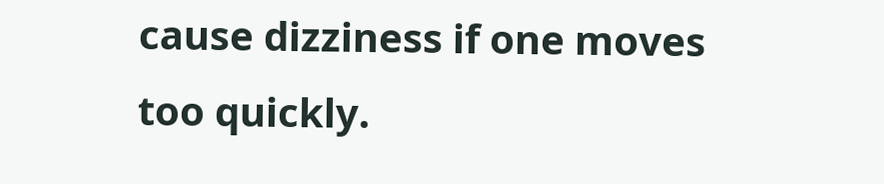cause dizziness if one moves too quickly.